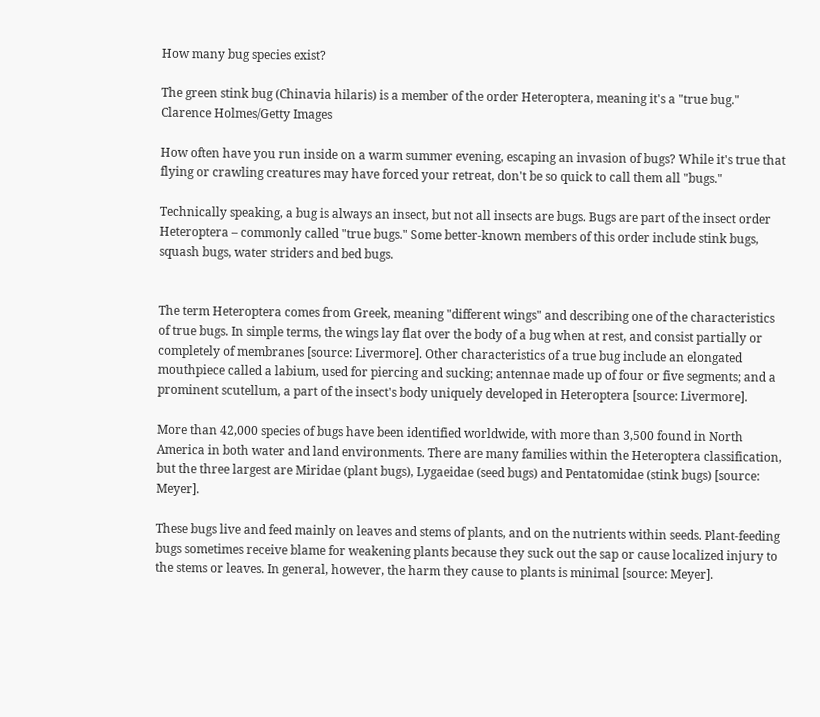How many bug species exist?

The green stink bug (Chinavia hilaris) is a member of the order Heteroptera, meaning it's a "true bug."
Clarence Holmes/Getty Images

How often have you run inside on a warm summer evening, escaping an invasion of bugs? While it's true that flying or crawling creatures may have forced your retreat, don't be so quick to call them all "bugs."

Technically speaking, a bug is always an insect, but not all insects are bugs. Bugs are part of the insect order Heteroptera – commonly called "true bugs." Some better-known members of this order include stink bugs, squash bugs, water striders and bed bugs.


The term Heteroptera comes from Greek, meaning "different wings" and describing one of the characteristics of true bugs. In simple terms, the wings lay flat over the body of a bug when at rest, and consist partially or completely of membranes [source: Livermore]. Other characteristics of a true bug include an elongated mouthpiece called a labium, used for piercing and sucking; antennae made up of four or five segments; and a prominent scutellum, a part of the insect's body uniquely developed in Heteroptera [source: Livermore].

More than 42,000 species of bugs have been identified worldwide, with more than 3,500 found in North America in both water and land environments. There are many families within the Heteroptera classification, but the three largest are Miridae (plant bugs), Lygaeidae (seed bugs) and Pentatomidae (stink bugs) [source: Meyer].

These bugs live and feed mainly on leaves and stems of plants, and on the nutrients within seeds. Plant-feeding bugs sometimes receive blame for weakening plants because they suck out the sap or cause localized injury to the stems or leaves. In general, however, the harm they cause to plants is minimal [source: Meyer].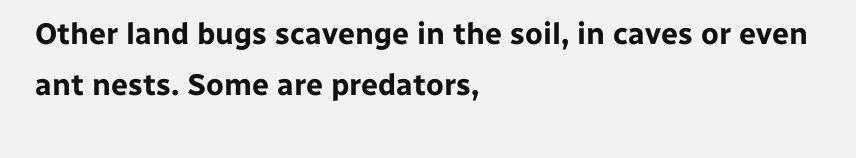Other land bugs scavenge in the soil, in caves or even ant nests. Some are predators,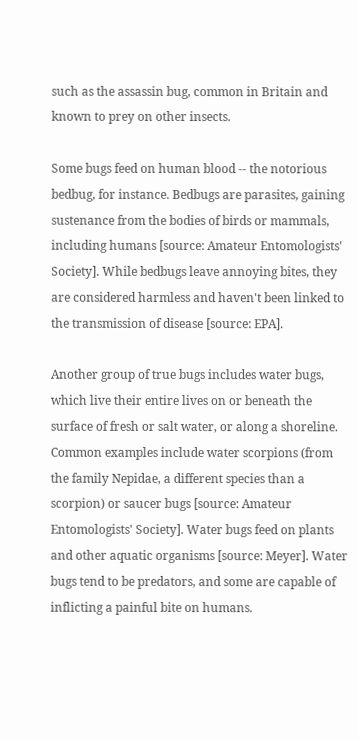such as the assassin bug, common in Britain and known to prey on other insects.

Some bugs feed on human blood -- the notorious bedbug, for instance. Bedbugs are parasites, gaining sustenance from the bodies of birds or mammals, including humans [source: Amateur Entomologists' Society]. While bedbugs leave annoying bites, they are considered harmless and haven't been linked to the transmission of disease [source: EPA].

Another group of true bugs includes water bugs, which live their entire lives on or beneath the surface of fresh or salt water, or along a shoreline. Common examples include water scorpions (from the family Nepidae, a different species than a scorpion) or saucer bugs [source: Amateur Entomologists' Society]. Water bugs feed on plants and other aquatic organisms [source: Meyer]. Water bugs tend to be predators, and some are capable of inflicting a painful bite on humans.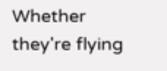Whether they're flying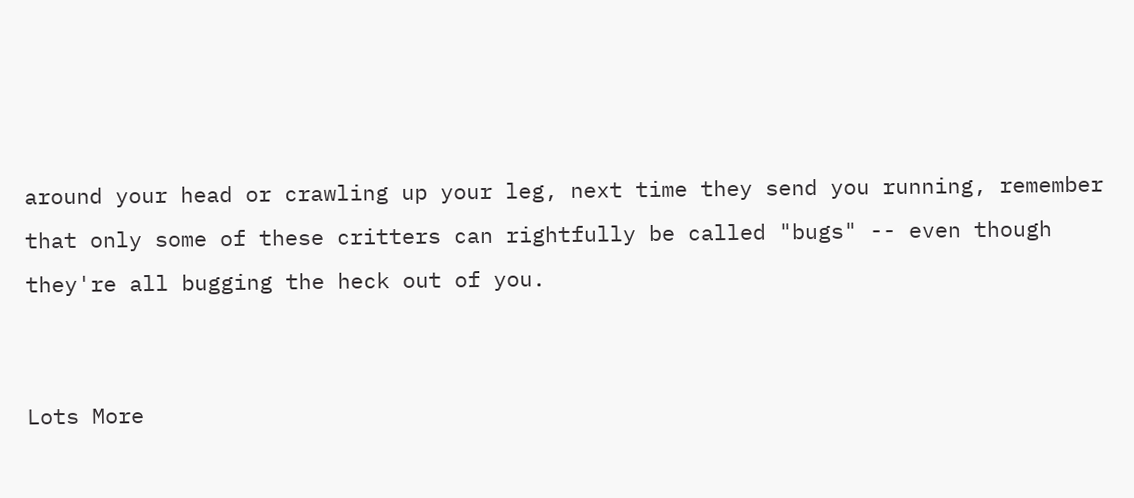around your head or crawling up your leg, next time they send you running, remember that only some of these critters can rightfully be called "bugs" -- even though they're all bugging the heck out of you.


Lots More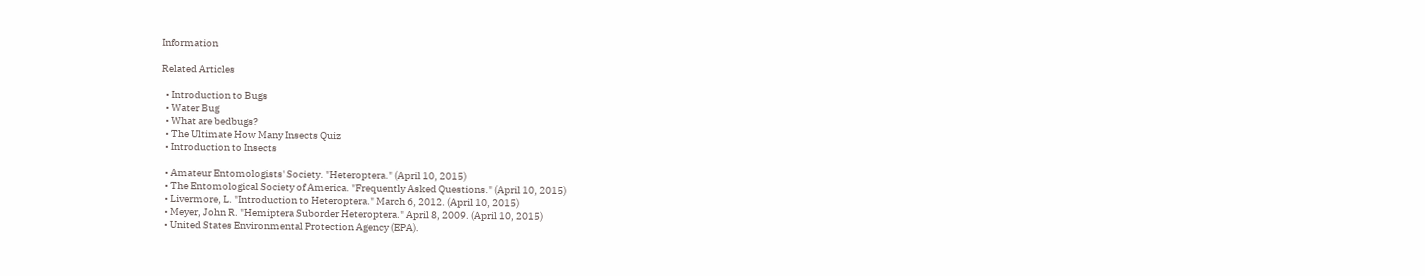Information

Related Articles

  • Introduction to Bugs
  • Water Bug
  • What are bedbugs?
  • The Ultimate How Many Insects Quiz
  • Introduction to Insects

  • Amateur Entomologists' Society. "Heteroptera." (April 10, 2015)
  • The Entomological Society of America. "Frequently Asked Questions." (April 10, 2015)
  • Livermore, L. "Introduction to Heteroptera." March 6, 2012. (April 10, 2015)
  • Meyer, John R. "Hemiptera Suborder Heteroptera." April 8, 2009. (April 10, 2015)
  • United States Environmental Protection Agency (EPA).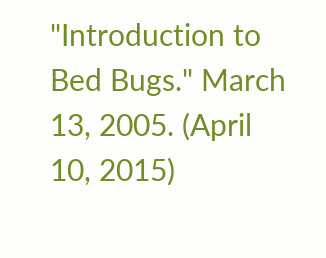"Introduction to Bed Bugs." March 13, 2005. (April 10, 2015)